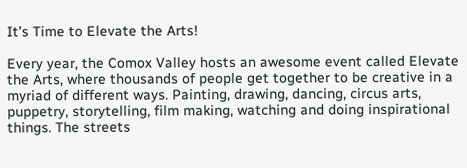It’s Time to Elevate the Arts!

Every year, the Comox Valley hosts an awesome event called Elevate the Arts, where thousands of people get together to be creative in a myriad of different ways. Painting, drawing, dancing, circus arts, puppetry, storytelling, film making, watching and doing inspirational things. The streets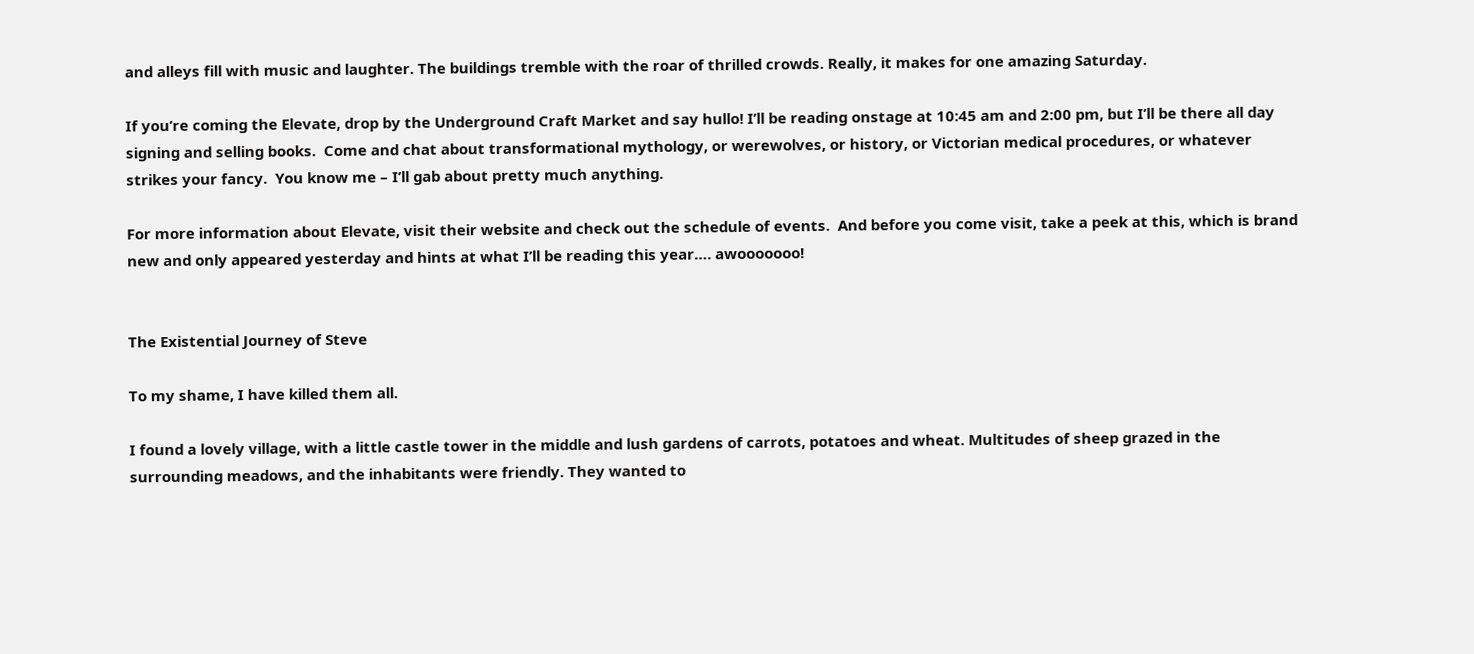and alleys fill with music and laughter. The buildings tremble with the roar of thrilled crowds. Really, it makes for one amazing Saturday.

If you’re coming the Elevate, drop by the Underground Craft Market and say hullo! I’ll be reading onstage at 10:45 am and 2:00 pm, but I’ll be there all day signing and selling books.  Come and chat about transformational mythology, or werewolves, or history, or Victorian medical procedures, or whatever strikes your fancy.  You know me – I’ll gab about pretty much anything.

For more information about Elevate, visit their website and check out the schedule of events.  And before you come visit, take a peek at this, which is brand new and only appeared yesterday and hints at what I’ll be reading this year…. awooooooo!


The Existential Journey of Steve

To my shame, I have killed them all.

I found a lovely village, with a little castle tower in the middle and lush gardens of carrots, potatoes and wheat. Multitudes of sheep grazed in the surrounding meadows, and the inhabitants were friendly. They wanted to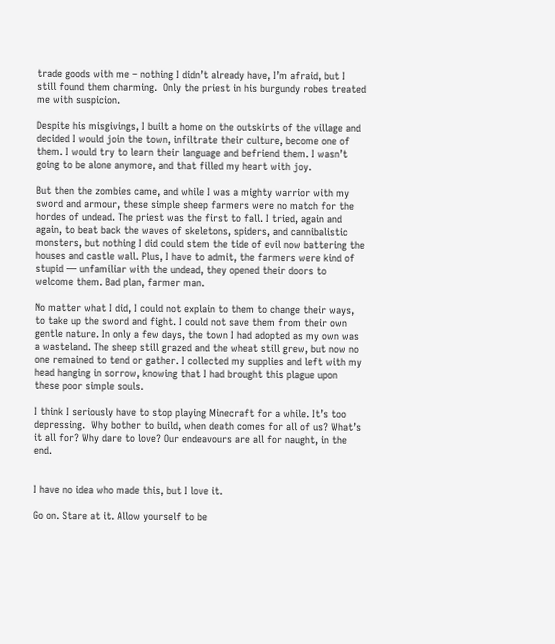trade goods with me – nothing I didn’t already have, I’m afraid, but I still found them charming.  Only the priest in his burgundy robes treated me with suspicion.

Despite his misgivings, I built a home on the outskirts of the village and decided I would join the town, infiltrate their culture, become one of them. I would try to learn their language and befriend them. I wasn’t going to be alone anymore, and that filled my heart with joy.

But then the zombies came, and while I was a mighty warrior with my sword and armour, these simple sheep farmers were no match for the hordes of undead. The priest was the first to fall. I tried, again and again, to beat back the waves of skeletons, spiders, and cannibalistic monsters, but nothing I did could stem the tide of evil now battering the houses and castle wall. Plus, I have to admit, the farmers were kind of stupid — unfamiliar with the undead, they opened their doors to welcome them. Bad plan, farmer man.

No matter what I did, I could not explain to them to change their ways, to take up the sword and fight. I could not save them from their own gentle nature. In only a few days, the town I had adopted as my own was a wasteland. The sheep still grazed and the wheat still grew, but now no one remained to tend or gather. I collected my supplies and left with my head hanging in sorrow, knowing that I had brought this plague upon these poor simple souls.

I think I seriously have to stop playing Minecraft for a while. It’s too depressing.  Why bother to build, when death comes for all of us? What’s it all for? Why dare to love? Our endeavours are all for naught, in the end.


I have no idea who made this, but I love it.

Go on. Stare at it. Allow yourself to be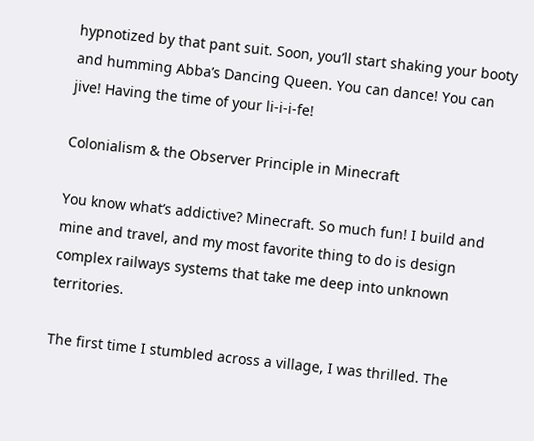hypnotized by that pant suit. Soon, you’ll start shaking your booty and humming Abba’s Dancing Queen. You can dance! You can jive! Having the time of your li-i-i-fe!

Colonialism & the Observer Principle in Minecraft

You know what’s addictive? Minecraft. So much fun! I build and mine and travel, and my most favorite thing to do is design complex railways systems that take me deep into unknown territories.

The first time I stumbled across a village, I was thrilled. The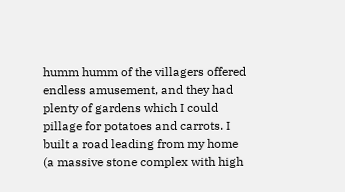humm humm of the villagers offered endless amusement, and they had plenty of gardens which I could pillage for potatoes and carrots. I built a road leading from my home (a massive stone complex with high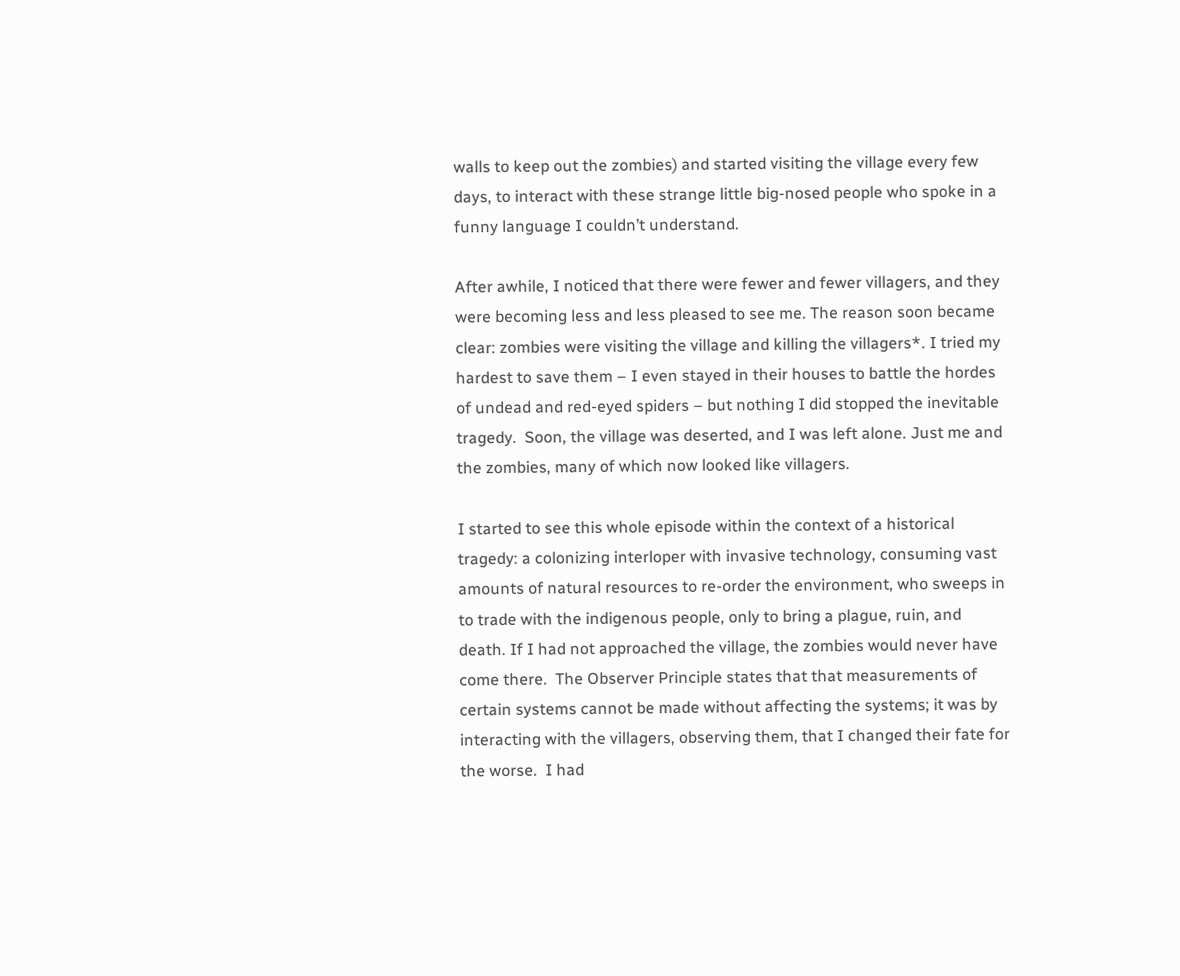walls to keep out the zombies) and started visiting the village every few days, to interact with these strange little big-nosed people who spoke in a funny language I couldn’t understand.

After awhile, I noticed that there were fewer and fewer villagers, and they were becoming less and less pleased to see me. The reason soon became clear: zombies were visiting the village and killing the villagers*. I tried my hardest to save them – I even stayed in their houses to battle the hordes of undead and red-eyed spiders – but nothing I did stopped the inevitable tragedy.  Soon, the village was deserted, and I was left alone. Just me and the zombies, many of which now looked like villagers.

I started to see this whole episode within the context of a historical tragedy: a colonizing interloper with invasive technology, consuming vast amounts of natural resources to re-order the environment, who sweeps in to trade with the indigenous people, only to bring a plague, ruin, and death. If I had not approached the village, the zombies would never have come there.  The Observer Principle states that that measurements of certain systems cannot be made without affecting the systems; it was by interacting with the villagers, observing them, that I changed their fate for the worse.  I had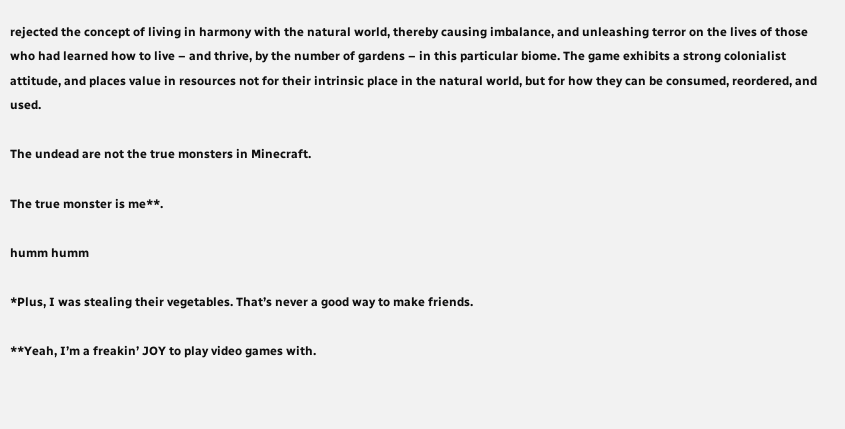rejected the concept of living in harmony with the natural world, thereby causing imbalance, and unleashing terror on the lives of those who had learned how to live – and thrive, by the number of gardens – in this particular biome. The game exhibits a strong colonialist attitude, and places value in resources not for their intrinsic place in the natural world, but for how they can be consumed, reordered, and used.

The undead are not the true monsters in Minecraft.

The true monster is me**.

humm humm

*Plus, I was stealing their vegetables. That’s never a good way to make friends.

**Yeah, I’m a freakin’ JOY to play video games with.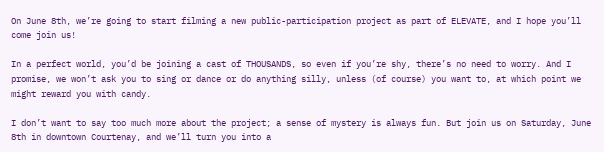On June 8th, we’re going to start filming a new public-participation project as part of ELEVATE, and I hope you’ll come join us!

In a perfect world, you’d be joining a cast of THOUSANDS, so even if you’re shy, there’s no need to worry. And I promise, we won’t ask you to sing or dance or do anything silly, unless (of course) you want to, at which point we might reward you with candy.

I don’t want to say too much more about the project; a sense of mystery is always fun. But join us on Saturday, June 8th in downtown Courtenay, and we’ll turn you into a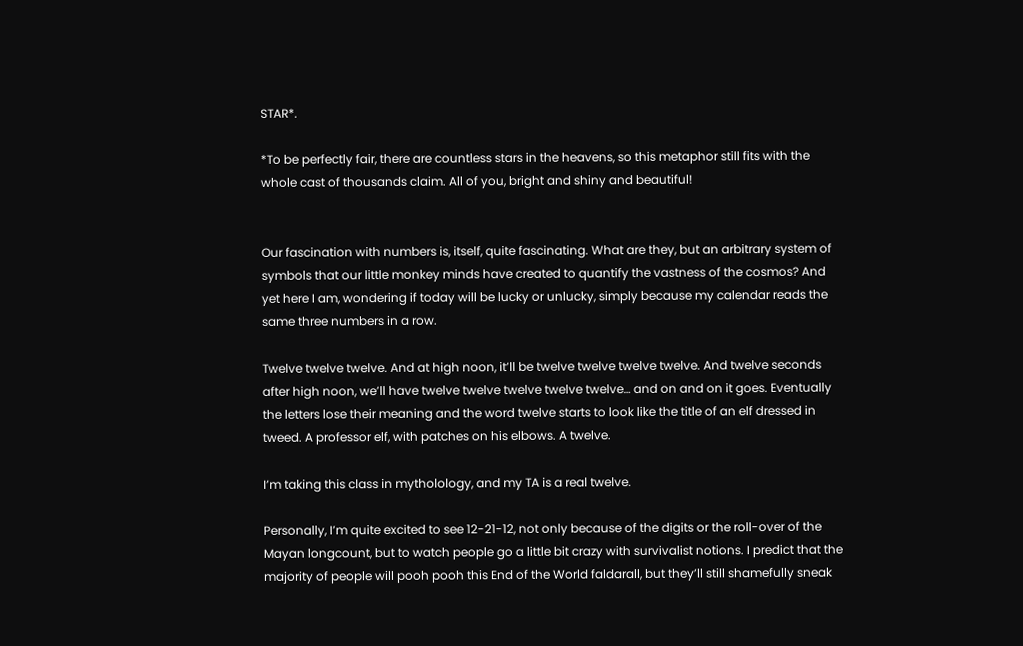STAR*.

*To be perfectly fair, there are countless stars in the heavens, so this metaphor still fits with the whole cast of thousands claim. All of you, bright and shiny and beautiful!


Our fascination with numbers is, itself, quite fascinating. What are they, but an arbitrary system of symbols that our little monkey minds have created to quantify the vastness of the cosmos? And yet here I am, wondering if today will be lucky or unlucky, simply because my calendar reads the same three numbers in a row.

Twelve twelve twelve. And at high noon, it’ll be twelve twelve twelve twelve. And twelve seconds after high noon, we’ll have twelve twelve twelve twelve twelve… and on and on it goes. Eventually the letters lose their meaning and the word twelve starts to look like the title of an elf dressed in tweed. A professor elf, with patches on his elbows. A twelve.

I’m taking this class in mytholology, and my TA is a real twelve.

Personally, I’m quite excited to see 12-21-12, not only because of the digits or the roll-over of the Mayan longcount, but to watch people go a little bit crazy with survivalist notions. I predict that the majority of people will pooh pooh this End of the World faldarall, but they’ll still shamefully sneak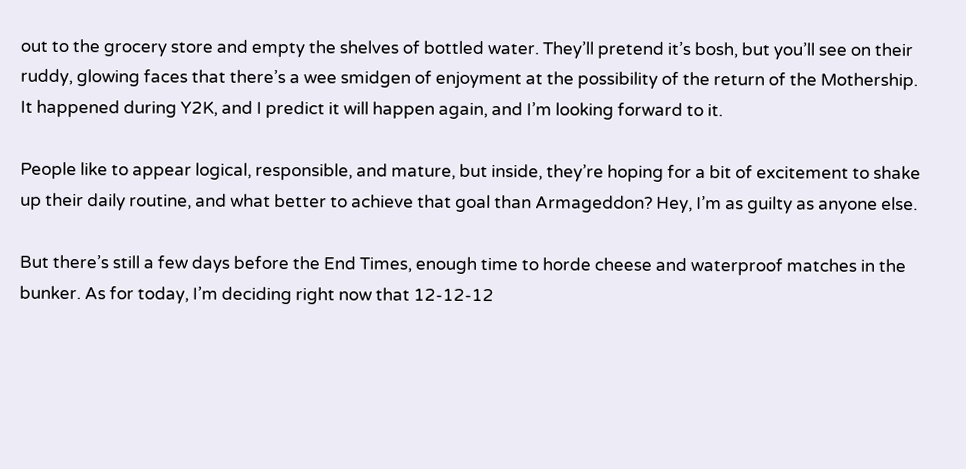out to the grocery store and empty the shelves of bottled water. They’ll pretend it’s bosh, but you’ll see on their ruddy, glowing faces that there’s a wee smidgen of enjoyment at the possibility of the return of the Mothership. It happened during Y2K, and I predict it will happen again, and I’m looking forward to it.

People like to appear logical, responsible, and mature, but inside, they’re hoping for a bit of excitement to shake up their daily routine, and what better to achieve that goal than Armageddon? Hey, I’m as guilty as anyone else.

But there’s still a few days before the End Times, enough time to horde cheese and waterproof matches in the bunker. As for today, I’m deciding right now that 12-12-12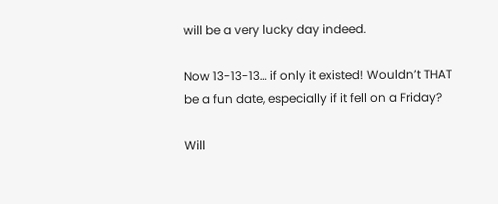will be a very lucky day indeed.

Now 13-13-13… if only it existed! Wouldn’t THAT be a fun date, especially if it fell on a Friday?

Will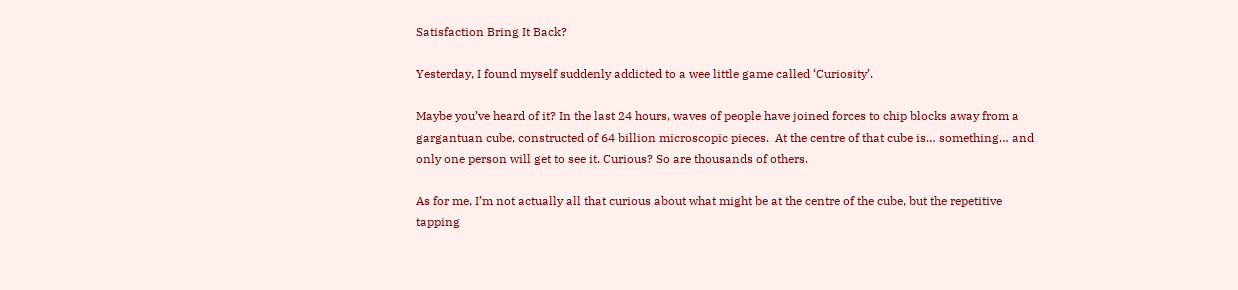Satisfaction Bring It Back?

Yesterday, I found myself suddenly addicted to a wee little game called ‘Curiosity’.

Maybe you’ve heard of it? In the last 24 hours, waves of people have joined forces to chip blocks away from a gargantuan cube, constructed of 64 billion microscopic pieces.  At the centre of that cube is… something… and only one person will get to see it. Curious? So are thousands of others.

As for me, I’m not actually all that curious about what might be at the centre of the cube, but the repetitive tapping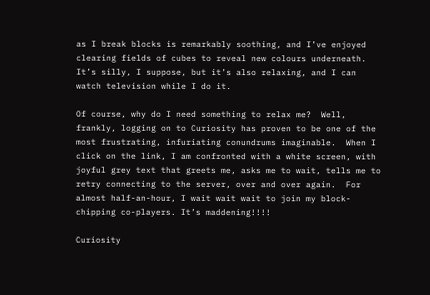as I break blocks is remarkably soothing, and I’ve enjoyed clearing fields of cubes to reveal new colours underneath. It’s silly, I suppose, but it’s also relaxing, and I can watch television while I do it.

Of course, why do I need something to relax me?  Well, frankly, logging on to Curiosity has proven to be one of the most frustrating, infuriating conundrums imaginable.  When I click on the link, I am confronted with a white screen, with joyful grey text that greets me, asks me to wait, tells me to retry connecting to the server, over and over again.  For almost half-an-hour, I wait wait wait to join my block-chipping co-players. It’s maddening!!!!

Curiosity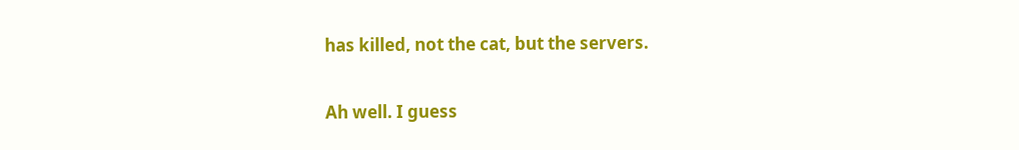has killed, not the cat, but the servers.

Ah well. I guess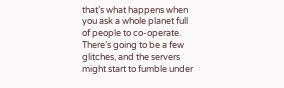that’s what happens when you ask a whole planet full of people to co-operate. There’s going to be a few glitches, and the servers might start to fumble under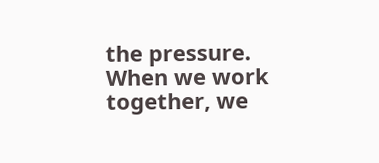the pressure.  When we work together, we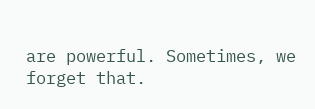are powerful. Sometimes, we forget that.